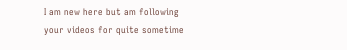I am new here but am following your videos for quite sometime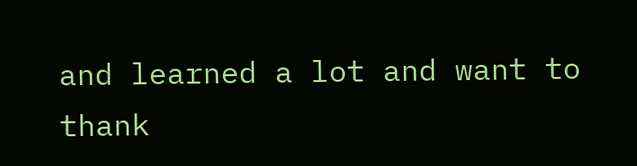and learned a lot and want to thank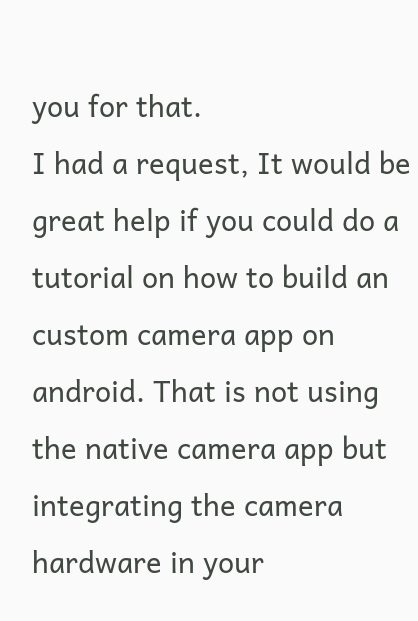you for that.
I had a request, It would be great help if you could do a tutorial on how to build an custom camera app on android. That is not using the native camera app but integrating the camera hardware in your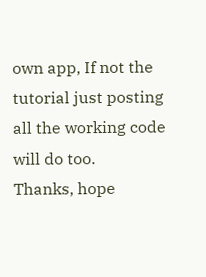own app, If not the tutorial just posting all the working code will do too.
Thanks, hope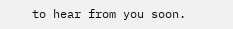to hear from you soon.